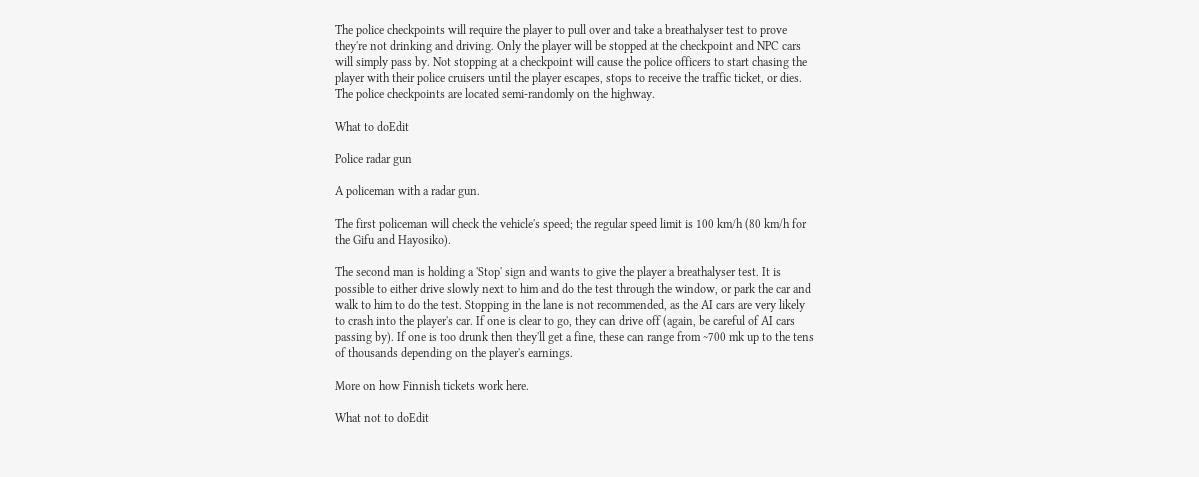The police checkpoints will require the player to pull over and take a breathalyser test to prove they're not drinking and driving. Only the player will be stopped at the checkpoint and NPC cars will simply pass by. Not stopping at a checkpoint will cause the police officers to start chasing the player with their police cruisers until the player escapes, stops to receive the traffic ticket, or dies. The police checkpoints are located semi-randomly on the highway.

What to doEdit

Police radar gun

A policeman with a radar gun.

The first policeman will check the vehicle's speed; the regular speed limit is 100 km/h (80 km/h for the Gifu and Hayosiko).

The second man is holding a 'Stop' sign and wants to give the player a breathalyser test. It is possible to either drive slowly next to him and do the test through the window, or park the car and walk to him to do the test. Stopping in the lane is not recommended, as the AI cars are very likely to crash into the player's car. If one is clear to go, they can drive off (again, be careful of AI cars passing by). If one is too drunk then they'll get a fine, these can range from ~700 mk up to the tens of thousands depending on the player's earnings.

More on how Finnish tickets work here.

What not to doEdit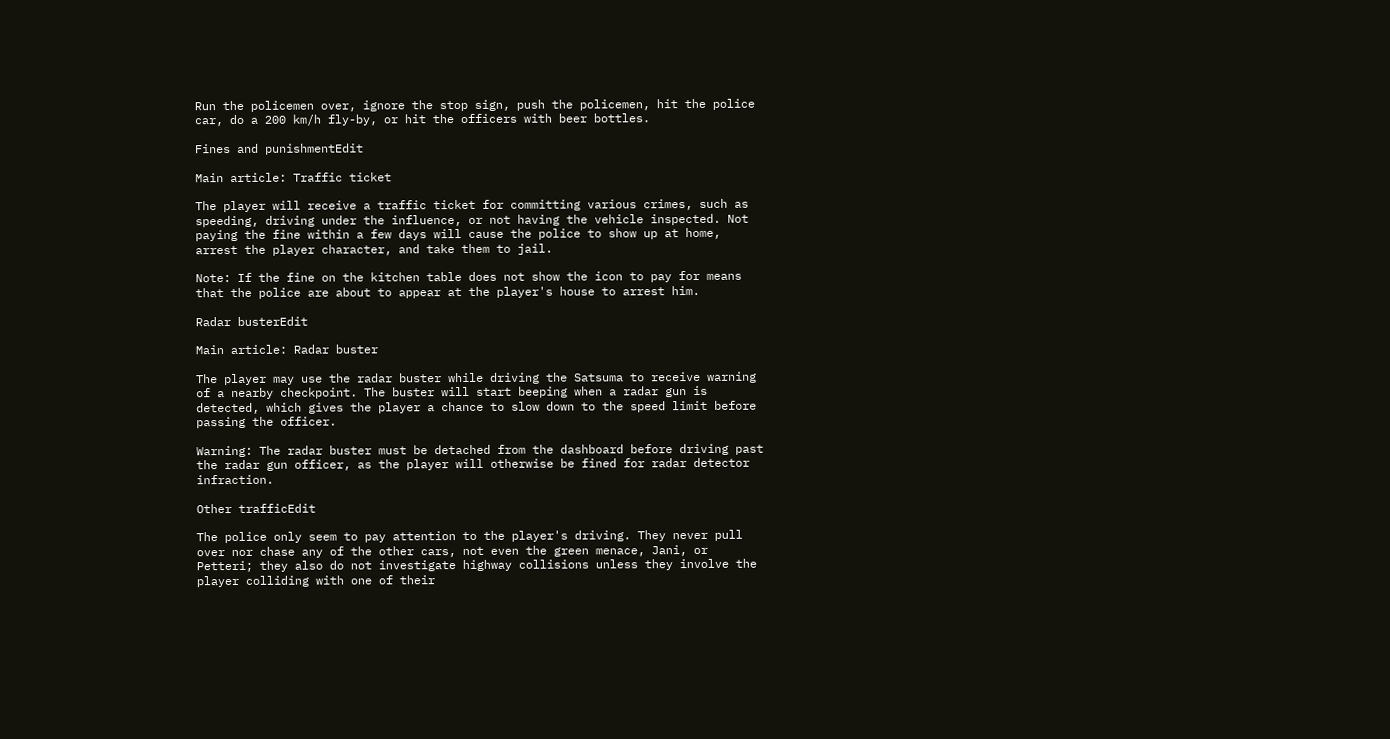Run the policemen over, ignore the stop sign, push the policemen, hit the police car, do a 200 km/h fly-by, or hit the officers with beer bottles.

Fines and punishmentEdit

Main article: Traffic ticket

The player will receive a traffic ticket for committing various crimes, such as speeding, driving under the influence, or not having the vehicle inspected. Not paying the fine within a few days will cause the police to show up at home, arrest the player character, and take them to jail.

Note: If the fine on the kitchen table does not show the icon to pay for means that the police are about to appear at the player's house to arrest him.

Radar busterEdit

Main article: Radar buster

The player may use the radar buster while driving the Satsuma to receive warning of a nearby checkpoint. The buster will start beeping when a radar gun is detected, which gives the player a chance to slow down to the speed limit before passing the officer.

Warning: The radar buster must be detached from the dashboard before driving past the radar gun officer, as the player will otherwise be fined for radar detector infraction.

Other trafficEdit

The police only seem to pay attention to the player's driving. They never pull over nor chase any of the other cars, not even the green menace, Jani, or Petteri; they also do not investigate highway collisions unless they involve the player colliding with one of their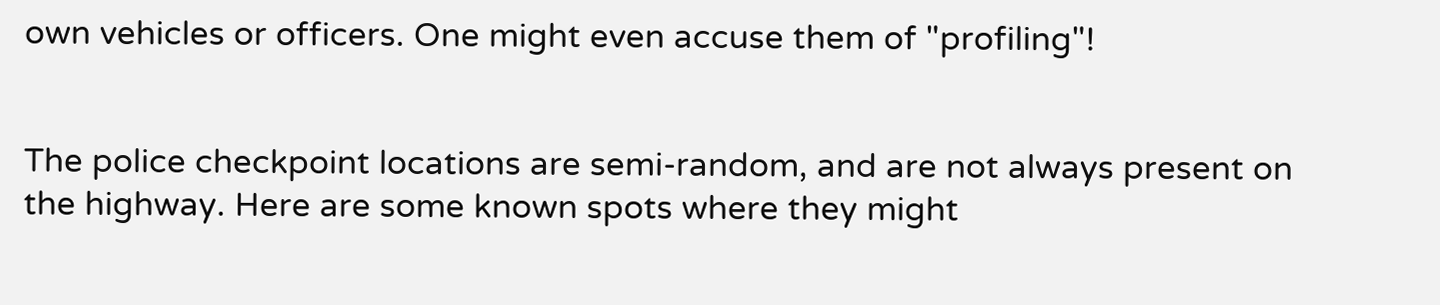own vehicles or officers. One might even accuse them of "profiling"!


The police checkpoint locations are semi-random, and are not always present on the highway. Here are some known spots where they might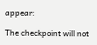appear:

The checkpoint will not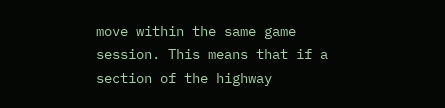move within the same game session. This means that if a section of the highway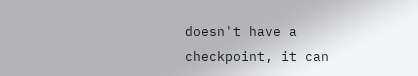doesn't have a checkpoint, it can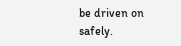be driven on safely.